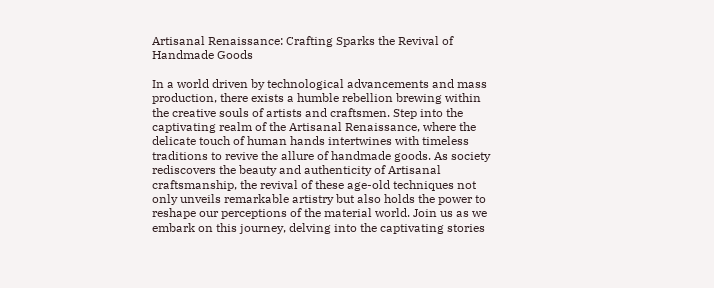Artisanal Renaissance: Crafting Sparks the Revival of Handmade Goods

In a world driven by technological advancements and mass production, there exists a humble rebellion brewing within the creative souls of artists and craftsmen. Step into the captivating realm of the Artisanal Renaissance, where the delicate touch of human hands intertwines with timeless traditions to revive the allure of handmade goods. As society rediscovers the beauty and authenticity of Artisanal craftsmanship, the revival of these age-old techniques not only unveils remarkable artistry but also holds the power to reshape our perceptions of the material world. Join us as we embark on this journey, delving into the captivating stories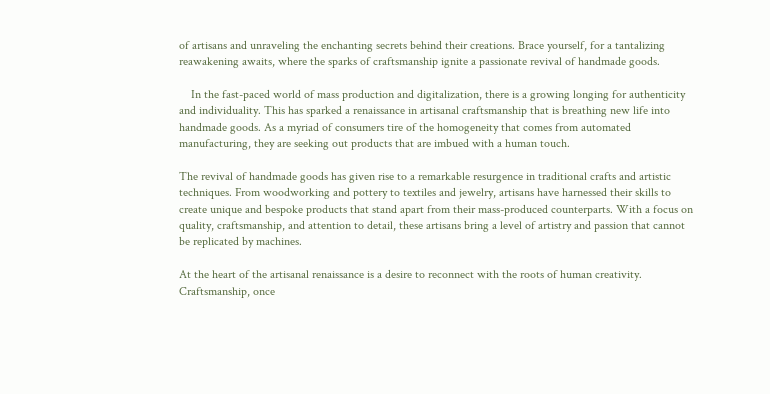of artisans and unraveling the enchanting secrets behind their creations. Brace yourself, for a tantalizing reawakening awaits, where the sparks of craftsmanship ignite a passionate revival of handmade goods.

    In the fast-paced world of mass production and digitalization, there is a growing longing for authenticity and individuality. This has sparked a renaissance in artisanal craftsmanship that is breathing new life into handmade goods. As a myriad of consumers tire of the homogeneity that comes from automated manufacturing, they are seeking out products that are imbued with a human touch.

The revival of handmade goods has given rise to a remarkable resurgence in traditional crafts and artistic techniques. From woodworking and pottery to textiles and jewelry, artisans have harnessed their skills to create unique and bespoke products that stand apart from their mass-produced counterparts. With a focus on quality, craftsmanship, and attention to detail, these artisans bring a level of artistry and passion that cannot be replicated by machines.

At the heart of the artisanal renaissance is a desire to reconnect with the roots of human creativity. Craftsmanship, once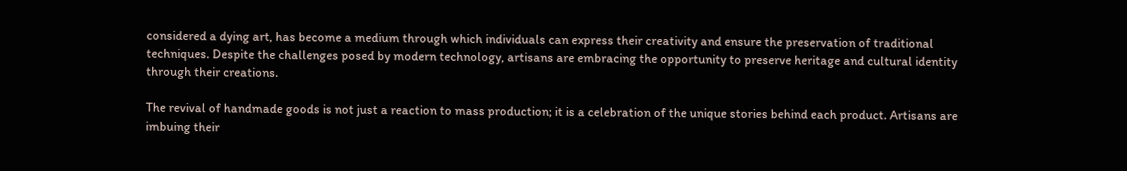considered a dying art, has become a medium through which individuals can express their creativity and ensure the preservation of traditional techniques. Despite the challenges posed by modern technology, artisans are embracing the opportunity to preserve heritage and cultural identity through their creations.

The revival of handmade goods is not just a reaction to mass production; it is a celebration of the unique stories behind each product. Artisans are imbuing their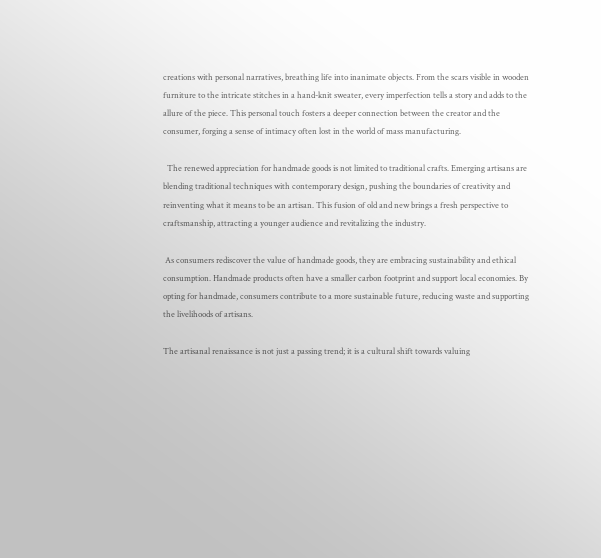creations with personal narratives, breathing life into inanimate objects. From the scars visible in wooden furniture to the intricate stitches in a hand-knit sweater, every imperfection tells a story and adds to the allure of the piece. This personal touch fosters a deeper connection between the creator and the consumer, forging a sense of intimacy often lost in the world of mass manufacturing.

  The renewed appreciation for handmade goods is not limited to traditional crafts. Emerging artisans are blending traditional techniques with contemporary design, pushing the boundaries of creativity and reinventing what it means to be an artisan. This fusion of old and new brings a fresh perspective to craftsmanship, attracting a younger audience and revitalizing the industry.

 As consumers rediscover the value of handmade goods, they are embracing sustainability and ethical consumption. Handmade products often have a smaller carbon footprint and support local economies. By opting for handmade, consumers contribute to a more sustainable future, reducing waste and supporting the livelihoods of artisans.

The artisanal renaissance is not just a passing trend; it is a cultural shift towards valuing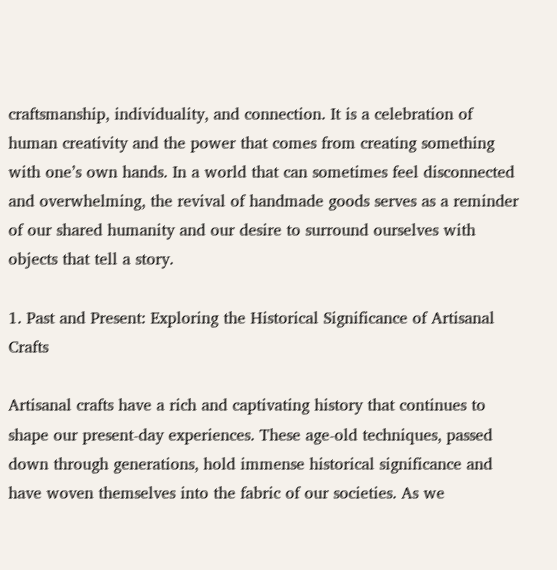craftsmanship, individuality, and connection. It is a celebration of human creativity and the power that comes from creating something with one’s own hands. In a world that can sometimes feel disconnected and overwhelming, the revival of handmade goods serves as a reminder of our shared humanity and our desire to surround ourselves with objects that tell a story.

1. Past and Present: Exploring the Historical Significance of Artisanal Crafts

Artisanal crafts have a rich and captivating history that continues to shape our present-day experiences. These age-old techniques, passed down through generations, hold immense historical significance and have woven themselves into the fabric of our societies. As we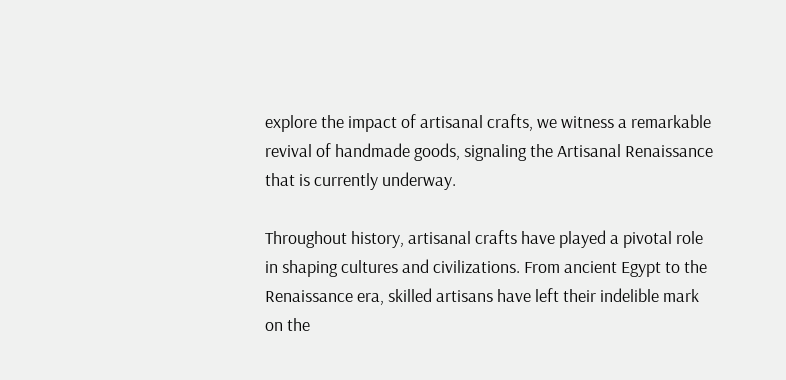explore the impact of artisanal crafts, we witness a remarkable revival of handmade goods, signaling the Artisanal Renaissance that is currently underway.

Throughout history, artisanal crafts have played a pivotal role in shaping cultures and civilizations. From ancient Egypt to the Renaissance era, skilled artisans have left their indelible mark on the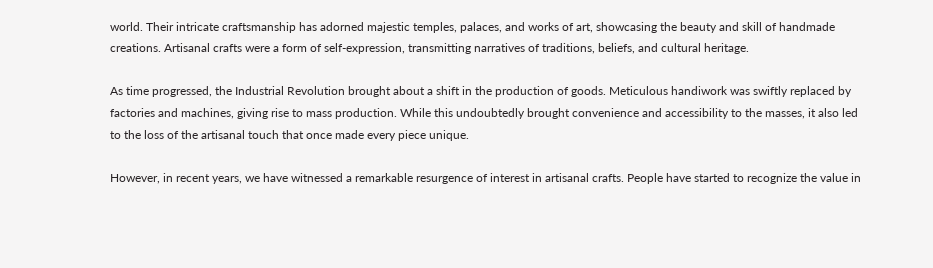world. Their intricate craftsmanship has adorned majestic temples, palaces, and works of art, showcasing the beauty and skill of handmade creations. Artisanal crafts were a form of self-expression, transmitting narratives of traditions, beliefs, and cultural heritage.

As time progressed, the Industrial Revolution brought about a shift in the production of goods. Meticulous handiwork was swiftly replaced by factories and machines, giving rise to mass production. While this undoubtedly brought convenience and accessibility to the masses, it also led to the loss of the artisanal touch that once made every piece unique.

However, in recent years, we have witnessed a remarkable resurgence of interest in artisanal crafts. People have started to recognize the value in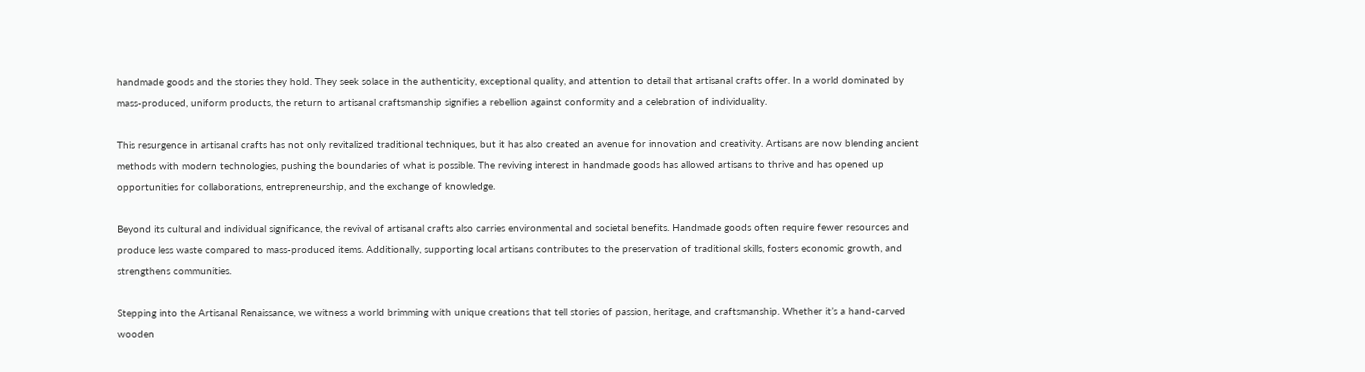handmade goods and the stories they hold. They seek solace in the authenticity, exceptional quality, and attention to detail that artisanal crafts offer. In a world dominated by mass-produced, uniform products, the return to artisanal craftsmanship signifies a rebellion against conformity and a celebration of individuality.

This resurgence in artisanal crafts has not only revitalized traditional techniques, but it has also created an avenue for innovation and creativity. Artisans are now blending ancient methods with modern technologies, pushing the boundaries of what is possible. The reviving interest in handmade goods has allowed artisans to thrive and has opened up opportunities for collaborations, entrepreneurship, and the exchange of knowledge.

Beyond its cultural and individual significance, the revival of artisanal crafts also carries environmental and societal benefits. Handmade goods often require fewer resources and produce less waste compared to mass-produced items. Additionally, supporting local artisans contributes to the preservation of traditional skills, fosters economic growth, and strengthens communities.

Stepping into the Artisanal Renaissance, we witness a world brimming with unique creations that tell stories of passion, heritage, and craftsmanship. Whether it’s a hand-carved wooden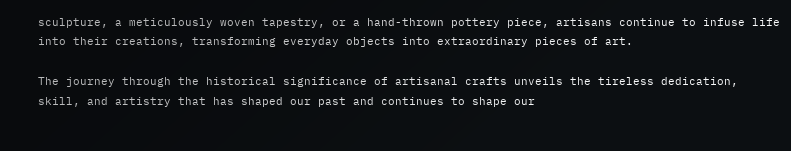sculpture, a meticulously woven tapestry, or a hand-thrown pottery piece, artisans continue to infuse life into their creations, transforming everyday objects into extraordinary pieces of art.

The journey through the historical significance of artisanal crafts unveils the tireless dedication, skill, and artistry that has shaped our past and continues to shape our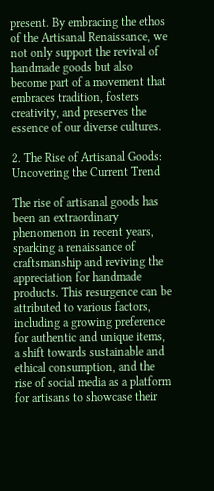present. By embracing the ethos of the Artisanal Renaissance, we not only support the revival of handmade goods but also become part of a movement that embraces tradition, fosters creativity, and preserves the essence of our diverse cultures.

2. The Rise of Artisanal Goods: Uncovering the Current Trend

The rise of artisanal goods has been an extraordinary phenomenon in recent years, sparking a renaissance of craftsmanship and reviving the appreciation for handmade products. This resurgence can be attributed to various factors, including a growing preference for authentic and unique items, a shift towards sustainable and ethical consumption, and the rise of social media as a platform for artisans to showcase their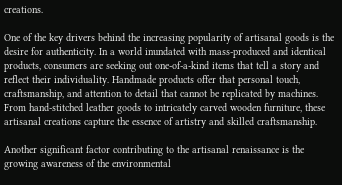creations.

One of the key drivers behind the increasing popularity of artisanal goods is the desire for authenticity. In a world inundated with mass-produced and identical products, consumers are seeking out one-of-a-kind items that tell a story and reflect their individuality. Handmade products offer that personal touch, craftsmanship, and attention to detail that cannot be replicated by machines. From hand-stitched leather goods to intricately carved wooden furniture, these artisanal creations capture the essence of artistry and skilled craftsmanship.

Another significant factor contributing to the artisanal renaissance is the growing awareness of the environmental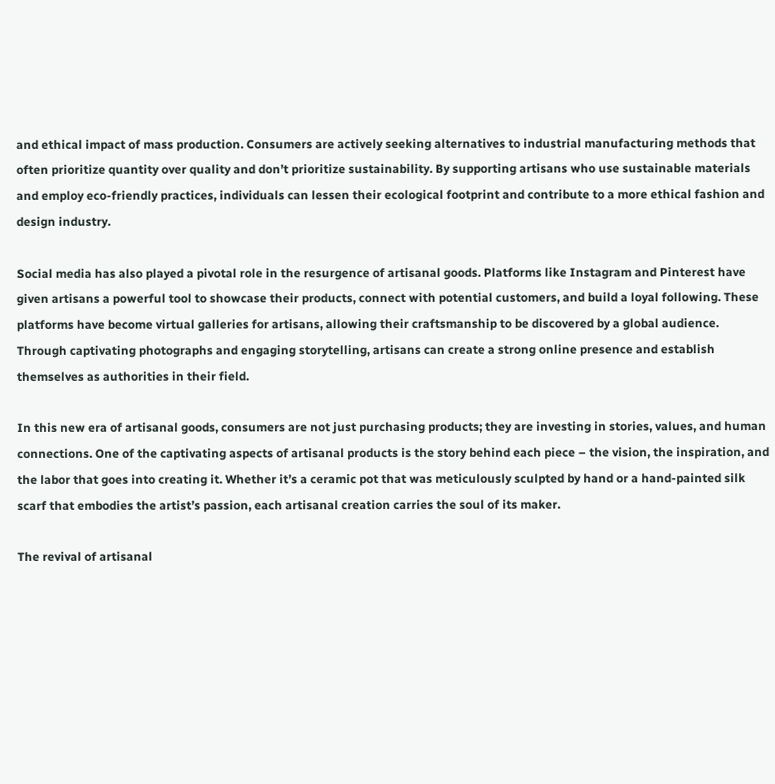and ethical impact of mass production. Consumers are actively seeking alternatives to industrial manufacturing methods that often prioritize quantity over quality and don’t prioritize sustainability. By supporting artisans who use sustainable materials and employ eco-friendly practices, individuals can lessen their ecological footprint and contribute to a more ethical fashion and design industry.

Social media has also played a pivotal role in the resurgence of artisanal goods. Platforms like Instagram and Pinterest have given artisans a powerful tool to showcase their products, connect with potential customers, and build a loyal following. These platforms have become virtual galleries for artisans, allowing their craftsmanship to be discovered by a global audience. Through captivating photographs and engaging storytelling, artisans can create a strong online presence and establish themselves as authorities in their field.

In this new era of artisanal goods, consumers are not just purchasing products; they are investing in stories, values, and human connections. One of the captivating aspects of artisanal products is the story behind each piece – the vision, the inspiration, and the labor that goes into creating it. Whether it’s a ceramic pot that was meticulously sculpted by hand or a hand-painted silk scarf that embodies the artist’s passion, each artisanal creation carries the soul of its maker.

The revival of artisanal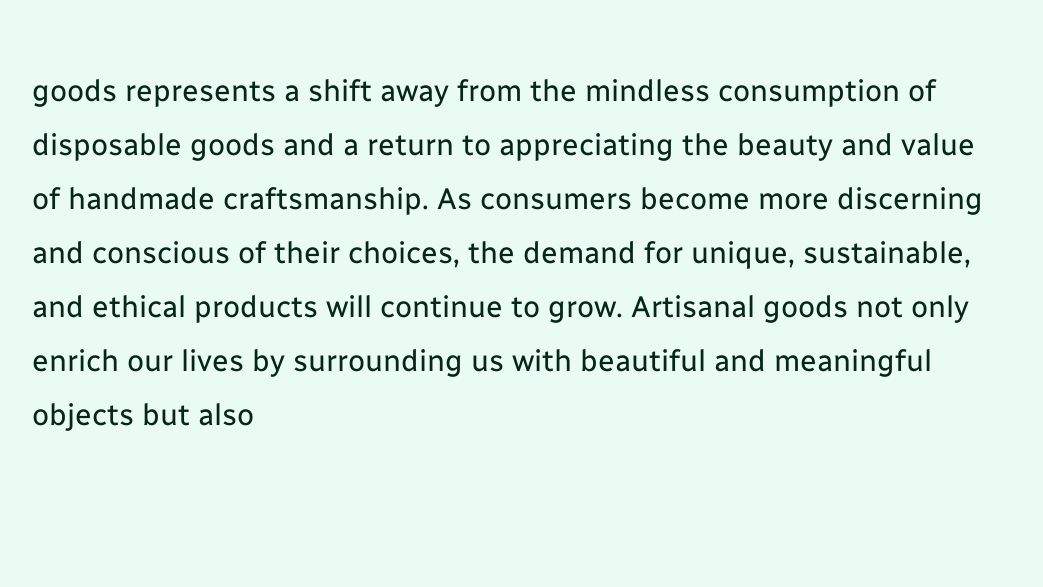goods represents a shift away from the mindless consumption of disposable goods and a return to appreciating the beauty and value of handmade craftsmanship. As consumers become more discerning and conscious of their choices, the demand for unique, sustainable, and ethical products will continue to grow. Artisanal goods not only enrich our lives by surrounding us with beautiful and meaningful objects but also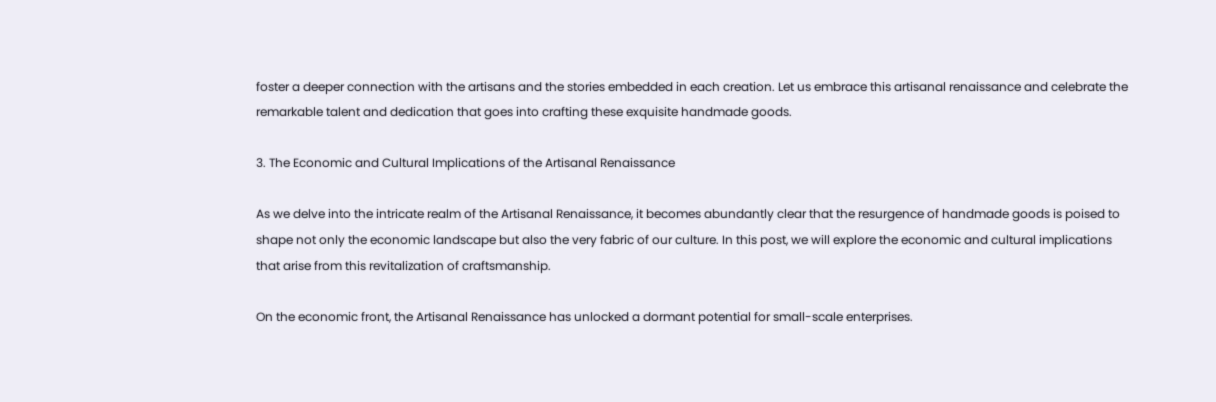foster a deeper connection with the artisans and the stories embedded in each creation. Let us embrace this artisanal renaissance and celebrate the remarkable talent and dedication that goes into crafting these exquisite handmade goods.

3. The Economic and Cultural Implications of the Artisanal Renaissance

As we delve into the intricate realm of the Artisanal Renaissance, it becomes abundantly clear that the resurgence of handmade goods is poised to shape not only the economic landscape but also the very fabric of our culture. In this post, we will explore the economic and cultural implications that arise from this revitalization of craftsmanship.

On the economic front, the Artisanal Renaissance has unlocked a dormant potential for small-scale enterprises.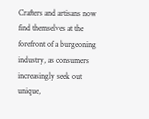Crafters and artisans now find themselves at the forefront of a burgeoning industry, as consumers increasingly seek out unique,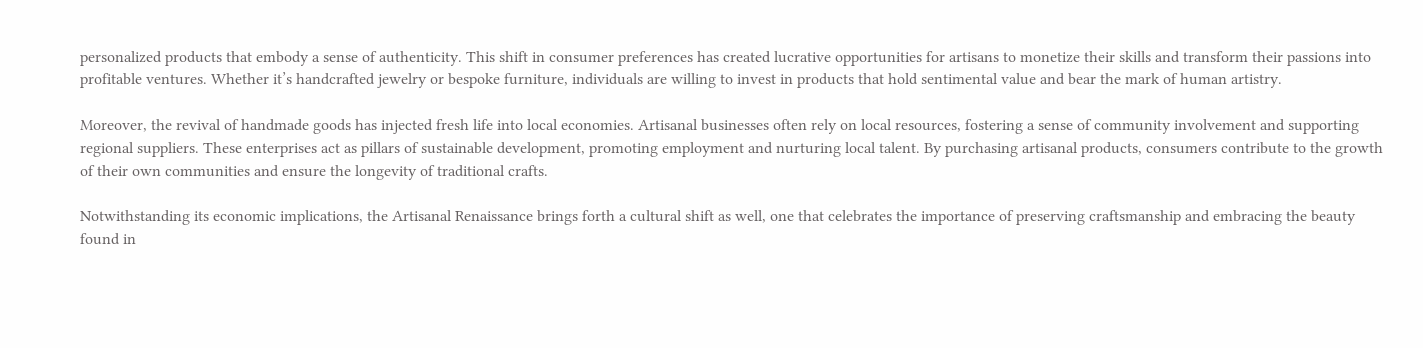personalized products that embody a sense of authenticity. This shift in consumer preferences has created lucrative opportunities for artisans to monetize their skills and transform their passions into profitable ventures. Whether it’s handcrafted jewelry or bespoke furniture, individuals are willing to invest in products that hold sentimental value and bear the mark of human artistry.

Moreover, the revival of handmade goods has injected fresh life into local economies. Artisanal businesses often rely on local resources, fostering a sense of community involvement and supporting regional suppliers. These enterprises act as pillars of sustainable development, promoting employment and nurturing local talent. By purchasing artisanal products, consumers contribute to the growth of their own communities and ensure the longevity of traditional crafts.

Notwithstanding its economic implications, the Artisanal Renaissance brings forth a cultural shift as well, one that celebrates the importance of preserving craftsmanship and embracing the beauty found in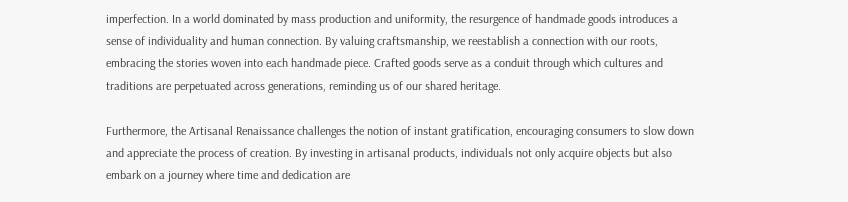imperfection. In a world dominated by mass production and uniformity, the resurgence of handmade goods introduces a sense of individuality and human connection. By valuing craftsmanship, we reestablish a connection with our roots, embracing the stories woven into each handmade piece. Crafted goods serve as a conduit through which cultures and traditions are perpetuated across generations, reminding us of our shared heritage.

Furthermore, the Artisanal Renaissance challenges the notion of instant gratification, encouraging consumers to slow down and appreciate the process of creation. By investing in artisanal products, individuals not only acquire objects but also embark on a journey where time and dedication are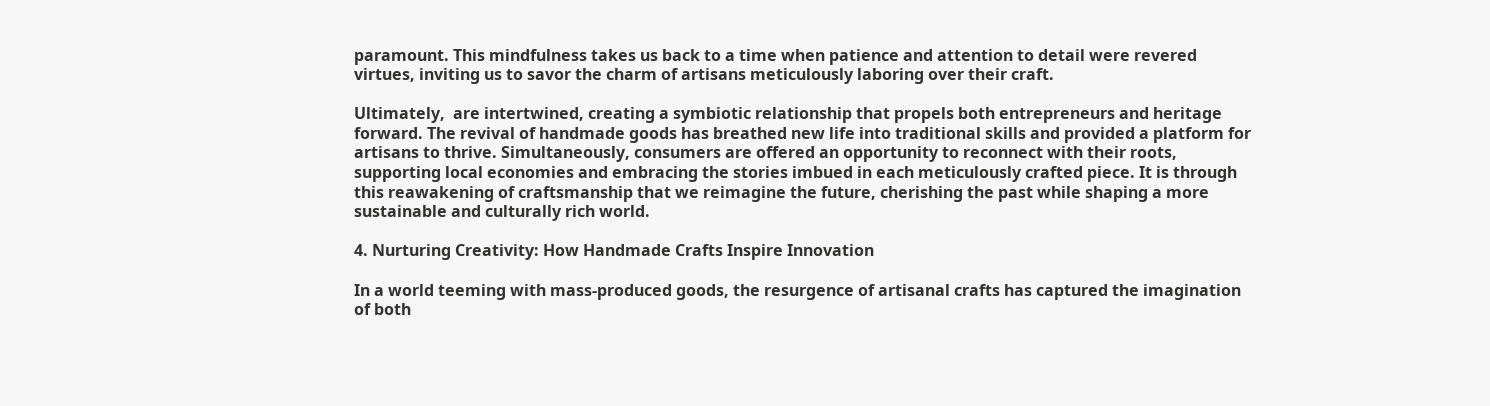paramount. This mindfulness takes us back to a time when patience and attention to detail were revered virtues, inviting us to savor the charm of artisans meticulously laboring over their craft.

Ultimately,  are intertwined, creating a symbiotic relationship that propels both entrepreneurs and heritage forward. The revival of handmade goods has breathed new life into traditional skills and provided a platform for artisans to thrive. Simultaneously, consumers are offered an opportunity to reconnect with their roots, supporting local economies and embracing the stories imbued in each meticulously crafted piece. It is through this reawakening of craftsmanship that we reimagine the future, cherishing the past while shaping a more sustainable and culturally rich world.

4. Nurturing Creativity: How Handmade Crafts Inspire Innovation

In a world teeming with mass-produced goods, the resurgence of artisanal crafts has captured the imagination of both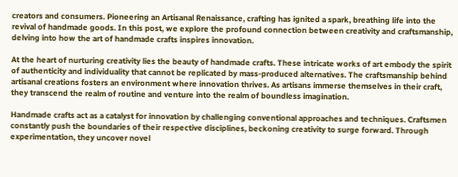creators and consumers. Pioneering an Artisanal Renaissance, crafting has ignited a spark, breathing life into the revival of handmade goods. In this post, we explore the profound connection between creativity and craftsmanship, delving into how the art of handmade crafts inspires innovation.

At the heart of nurturing creativity lies the beauty of handmade crafts. These intricate works of art embody the spirit of authenticity and individuality that cannot be replicated by mass-produced alternatives. The craftsmanship behind artisanal creations fosters an environment where innovation thrives. As artisans immerse themselves in their craft, they transcend the realm of routine and venture into the realm of boundless imagination.

Handmade crafts act as a catalyst for innovation by challenging conventional approaches and techniques. Craftsmen constantly push the boundaries of their respective disciplines, beckoning creativity to surge forward. Through experimentation, they uncover novel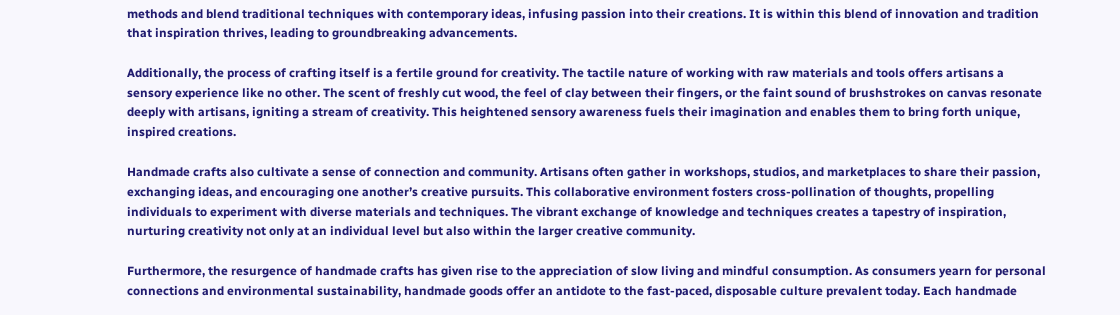methods and blend traditional techniques with contemporary ideas, infusing passion into their creations. It is within this blend of innovation and tradition that inspiration thrives, leading to groundbreaking advancements.

Additionally, the process of crafting itself is a fertile ground for creativity. The tactile nature of working with raw materials and tools offers artisans a sensory experience like no other. The scent of freshly cut wood, the feel of clay between their fingers, or the faint sound of brushstrokes on canvas resonate deeply with artisans, igniting a stream of creativity. This heightened sensory awareness fuels their imagination and enables them to bring forth unique, inspired creations.

Handmade crafts also cultivate a sense of connection and community. Artisans often gather in workshops, studios, and marketplaces to share their passion, exchanging ideas, and encouraging one another’s creative pursuits. This collaborative environment fosters cross-pollination of thoughts, propelling individuals to experiment with diverse materials and techniques. The vibrant exchange of knowledge and techniques creates a tapestry of inspiration, nurturing creativity not only at an individual level but also within the larger creative community.

Furthermore, the resurgence of handmade crafts has given rise to the appreciation of slow living and mindful consumption. As consumers yearn for personal connections and environmental sustainability, handmade goods offer an antidote to the fast-paced, disposable culture prevalent today. Each handmade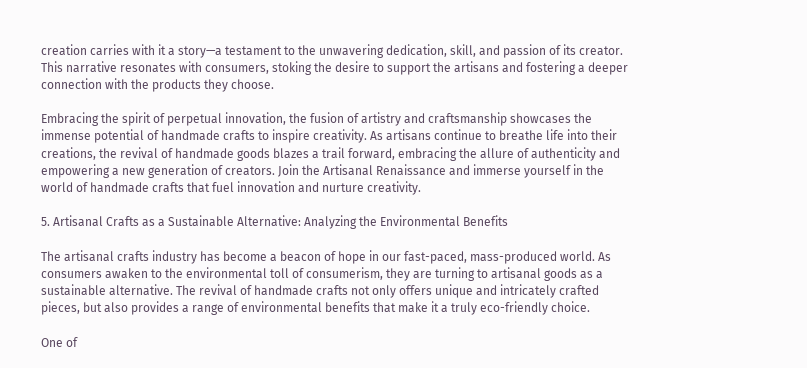creation carries with it a story—a testament to the unwavering dedication, skill, and passion of its creator. This narrative resonates with consumers, stoking the desire to support the artisans and fostering a deeper connection with the products they choose.

Embracing the spirit of perpetual innovation, the fusion of artistry and craftsmanship showcases the immense potential of handmade crafts to inspire creativity. As artisans continue to breathe life into their creations, the revival of handmade goods blazes a trail forward, embracing the allure of authenticity and empowering a new generation of creators. Join the Artisanal Renaissance and immerse yourself in the world of handmade crafts that fuel innovation and nurture creativity.

5. Artisanal Crafts as a Sustainable Alternative: Analyzing the Environmental Benefits

The artisanal crafts industry has become a beacon of hope in our fast-paced, mass-produced world. As consumers awaken to the environmental toll of consumerism, they are turning to artisanal goods as a sustainable alternative. The revival of handmade crafts not only offers unique and intricately crafted pieces, but also provides a range of environmental benefits that make it a truly eco-friendly choice.

One of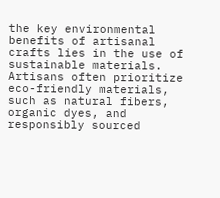the key environmental benefits of artisanal crafts lies in the use of sustainable materials. Artisans often prioritize eco-friendly materials, such as natural fibers, organic dyes, and responsibly sourced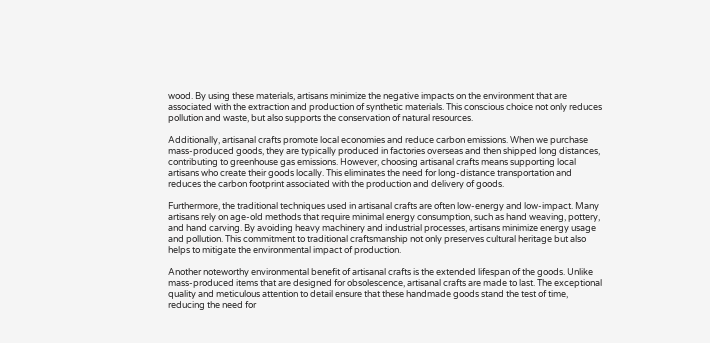wood. By using these materials, artisans minimize the negative impacts on the environment that are associated with the extraction and production of synthetic materials. This conscious choice not only reduces pollution and waste, but also supports the conservation of natural resources.

Additionally, artisanal crafts promote local economies and reduce carbon emissions. When we purchase mass-produced goods, they are typically produced in factories overseas and then shipped long distances, contributing to greenhouse gas emissions. However, choosing artisanal crafts means supporting local artisans who create their goods locally. This eliminates the need for long-distance transportation and reduces the carbon footprint associated with the production and delivery of goods.

Furthermore, the traditional techniques used in artisanal crafts are often low-energy and low-impact. Many artisans rely on age-old methods that require minimal energy consumption, such as hand weaving, pottery, and hand carving. By avoiding heavy machinery and industrial processes, artisans minimize energy usage and pollution. This commitment to traditional craftsmanship not only preserves cultural heritage but also helps to mitigate the environmental impact of production.

Another noteworthy environmental benefit of artisanal crafts is the extended lifespan of the goods. Unlike mass-produced items that are designed for obsolescence, artisanal crafts are made to last. The exceptional quality and meticulous attention to detail ensure that these handmade goods stand the test of time, reducing the need for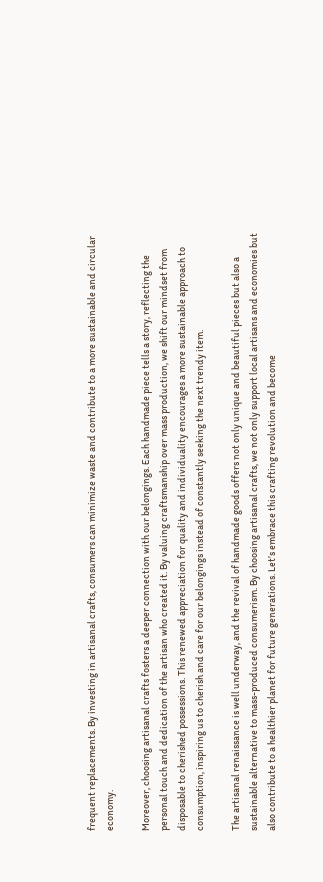frequent replacements. By investing in artisanal crafts, consumers can minimize waste and contribute to a more sustainable and circular economy.

Moreover, choosing artisanal crafts fosters a deeper connection with our belongings. Each handmade piece tells a story, reflecting the personal touch and dedication of the artisan who created it. By valuing craftsmanship over mass production, we shift our mindset from disposable to cherished possessions. This renewed appreciation for quality and individuality encourages a more sustainable approach to consumption, inspiring us to cherish and care for our belongings instead of constantly seeking the next trendy item.

The artisanal renaissance is well underway, and the revival of handmade goods offers not only unique and beautiful pieces but also a sustainable alternative to mass-produced consumerism. By choosing artisanal crafts, we not only support local artisans and economies but also contribute to a healthier planet for future generations. Let’s embrace this crafting revolution and become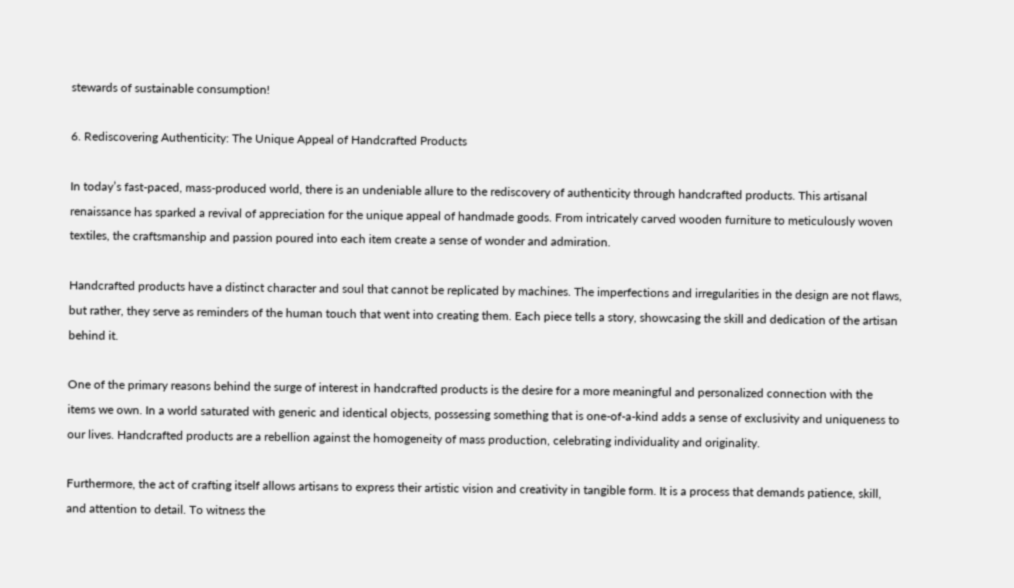stewards of sustainable consumption!

6. Rediscovering Authenticity: The Unique Appeal of Handcrafted Products

In today’s fast-paced, mass-produced world, there is an undeniable allure to the rediscovery of authenticity through handcrafted products. This artisanal renaissance has sparked a revival of appreciation for the unique appeal of handmade goods. From intricately carved wooden furniture to meticulously woven textiles, the craftsmanship and passion poured into each item create a sense of wonder and admiration.

Handcrafted products have a distinct character and soul that cannot be replicated by machines. The imperfections and irregularities in the design are not flaws, but rather, they serve as reminders of the human touch that went into creating them. Each piece tells a story, showcasing the skill and dedication of the artisan behind it.

One of the primary reasons behind the surge of interest in handcrafted products is the desire for a more meaningful and personalized connection with the items we own. In a world saturated with generic and identical objects, possessing something that is one-of-a-kind adds a sense of exclusivity and uniqueness to our lives. Handcrafted products are a rebellion against the homogeneity of mass production, celebrating individuality and originality.

Furthermore, the act of crafting itself allows artisans to express their artistic vision and creativity in tangible form. It is a process that demands patience, skill, and attention to detail. To witness the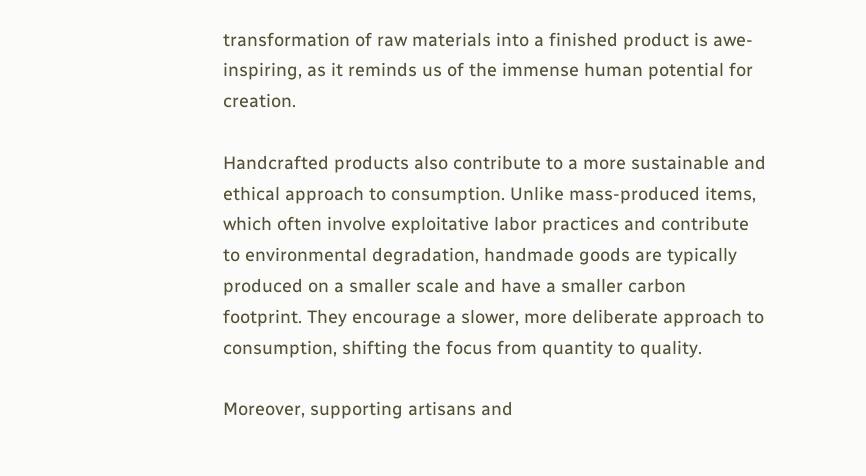transformation of raw materials into a finished product is awe-inspiring, as it reminds us of the immense human potential for creation.

Handcrafted products also contribute to a more sustainable and ethical approach to consumption. Unlike mass-produced items, which often involve exploitative labor practices and contribute to environmental degradation, handmade goods are typically produced on a smaller scale and have a smaller carbon footprint. They encourage a slower, more deliberate approach to consumption, shifting the focus from quantity to quality.

Moreover, supporting artisans and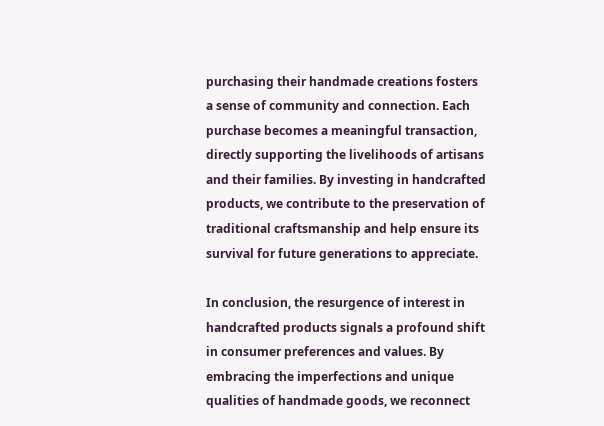purchasing their handmade creations fosters a sense of community and connection. Each purchase becomes a meaningful transaction, directly supporting the livelihoods of artisans and their families. By investing in handcrafted products, we contribute to the preservation of traditional craftsmanship and help ensure its survival for future generations to appreciate.

In conclusion, the resurgence of interest in handcrafted products signals a profound shift in consumer preferences and values. By embracing the imperfections and unique qualities of handmade goods, we reconnect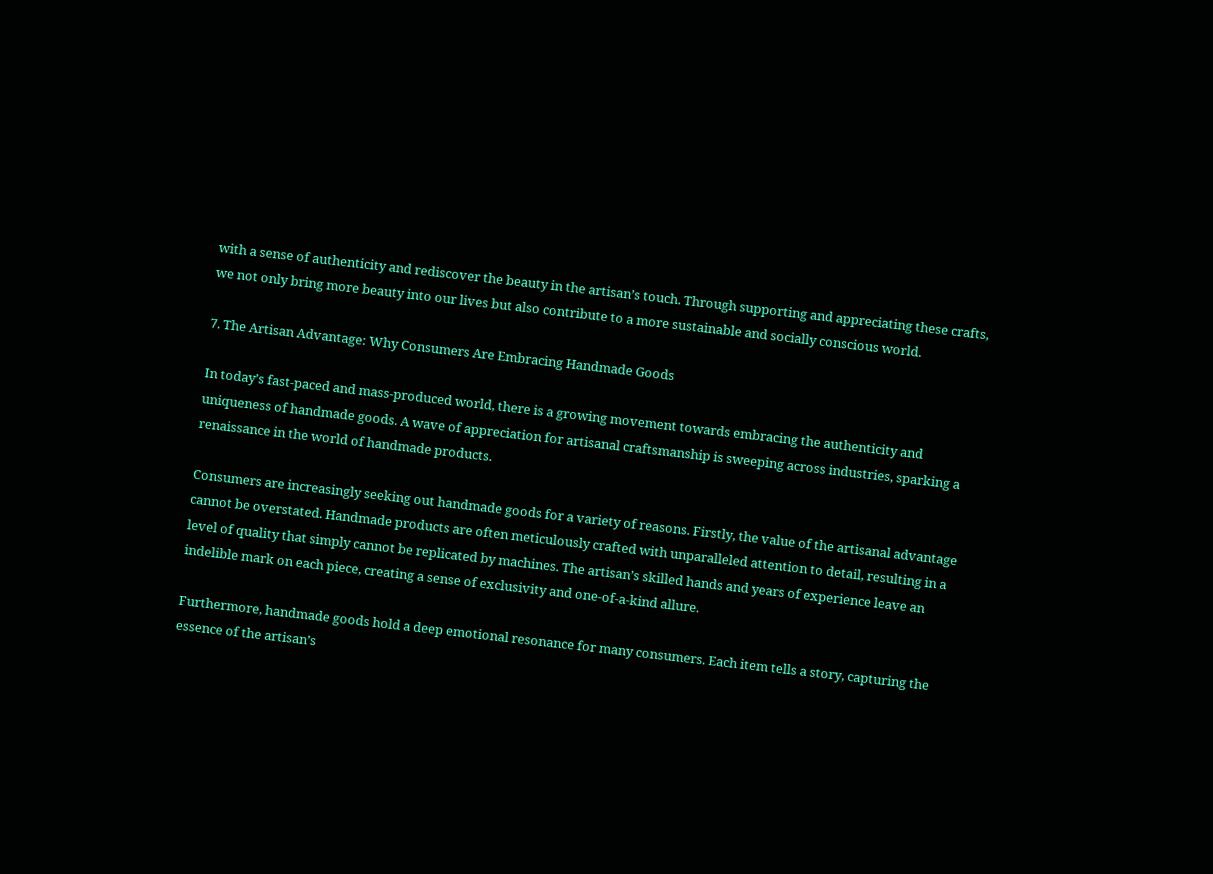with a sense of authenticity and rediscover the beauty in the artisan’s touch. Through supporting and appreciating these crafts, we not only bring more beauty into our lives but also contribute to a more sustainable and socially conscious world.

7. The Artisan Advantage: Why Consumers Are Embracing Handmade Goods

In today’s fast-paced and mass-produced world, there is a growing movement towards embracing the authenticity and uniqueness of handmade goods. A wave of appreciation for artisanal craftsmanship is sweeping across industries, sparking a renaissance in the world of handmade products.

Consumers are increasingly seeking out handmade goods for a variety of reasons. Firstly, the value of the artisanal advantage cannot be overstated. Handmade products are often meticulously crafted with unparalleled attention to detail, resulting in a level of quality that simply cannot be replicated by machines. The artisan’s skilled hands and years of experience leave an indelible mark on each piece, creating a sense of exclusivity and one-of-a-kind allure.

Furthermore, handmade goods hold a deep emotional resonance for many consumers. Each item tells a story, capturing the essence of the artisan’s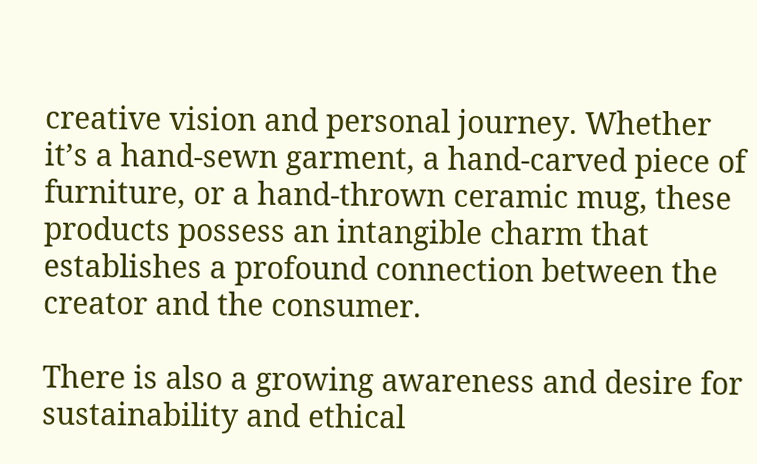creative vision and personal journey. Whether it’s a hand-sewn garment, a hand-carved piece of furniture, or a hand-thrown ceramic mug, these products possess an intangible charm that establishes a profound connection between the creator and the consumer.

There is also a growing awareness and desire for sustainability and ethical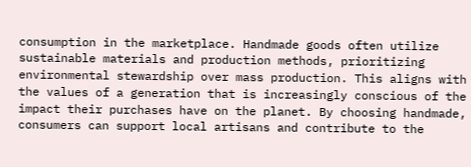consumption in the marketplace. Handmade goods often utilize sustainable materials and production methods, prioritizing environmental stewardship over mass production. This aligns with the values of a generation that is increasingly conscious of the impact their purchases have on the planet. By choosing handmade, consumers can support local artisans and contribute to the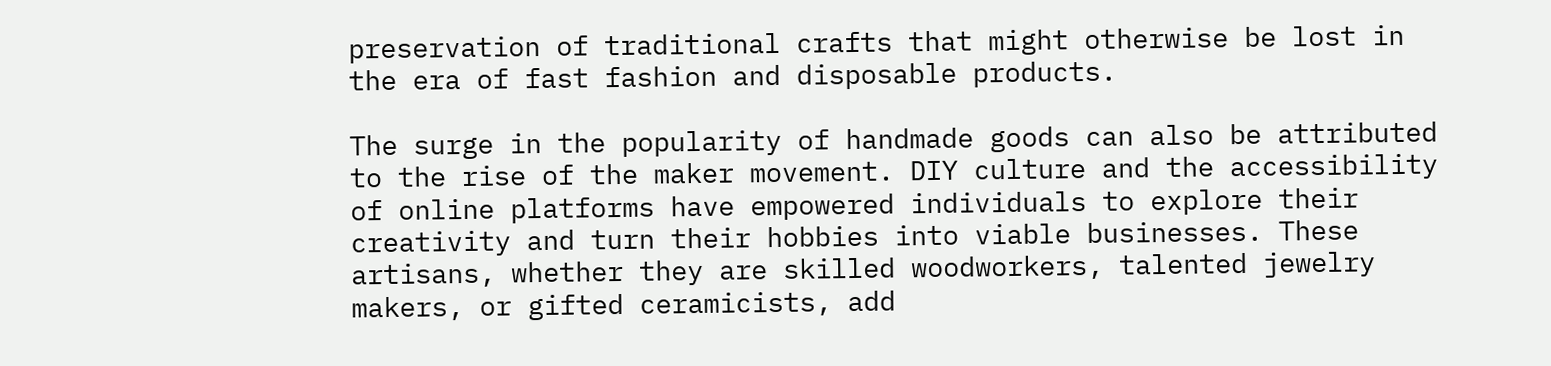preservation of traditional crafts that might otherwise be lost in the era of fast fashion and disposable products.

The surge in the popularity of handmade goods can also be attributed to the rise of the maker movement. DIY culture and the accessibility of online platforms have empowered individuals to explore their creativity and turn their hobbies into viable businesses. These artisans, whether they are skilled woodworkers, talented jewelry makers, or gifted ceramicists, add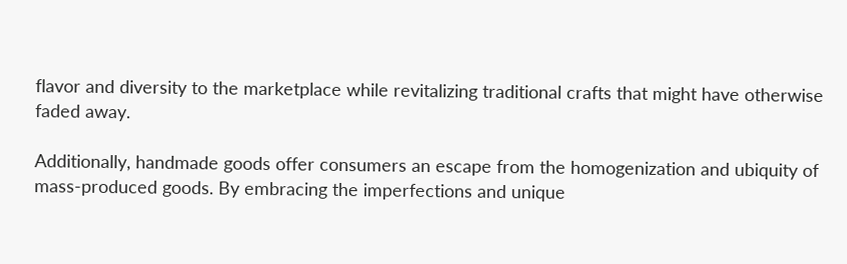flavor and diversity to the marketplace while revitalizing traditional crafts that might have otherwise faded away.

Additionally, handmade goods offer consumers an escape from the homogenization and ubiquity of mass-produced goods. By embracing the imperfections and unique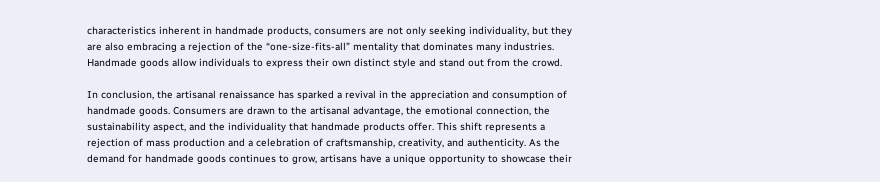characteristics inherent in handmade products, consumers are not only seeking individuality, but they are also embracing a rejection of the “one-size-fits-all” mentality that dominates many industries. Handmade goods allow individuals to express their own distinct style and stand out from the crowd.

In conclusion, the artisanal renaissance has sparked a revival in the appreciation and consumption of handmade goods. Consumers are drawn to the artisanal advantage, the emotional connection, the sustainability aspect, and the individuality that handmade products offer. This shift represents a rejection of mass production and a celebration of craftsmanship, creativity, and authenticity. As the demand for handmade goods continues to grow, artisans have a unique opportunity to showcase their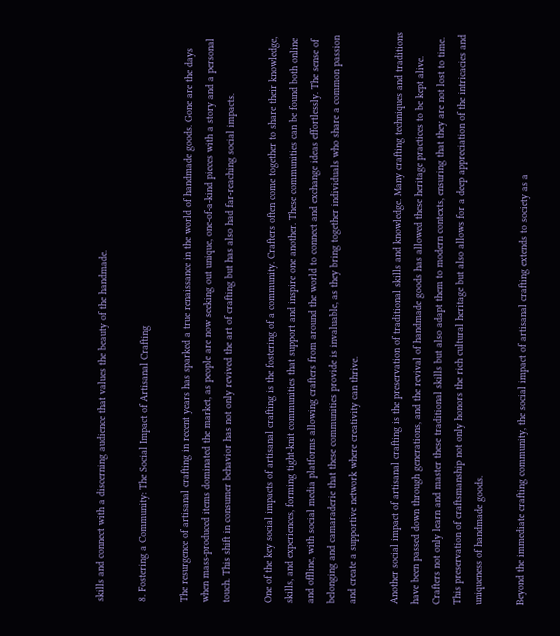skills and connect with a discerning audience that values the beauty of the handmade.

8. Fostering a Community: The Social Impact of Artisanal Crafting

The resurgence of artisanal crafting in recent years has sparked a true renaissance in the world of handmade goods. Gone are the days when mass-produced items dominated the market, as people are now seeking out unique, one-of-a-kind pieces with a story and a personal touch. This shift in consumer behavior has not only revived the art of crafting but has also had far-reaching social impacts.

One of the key social impacts of artisanal crafting is the fostering of a community. Crafters often come together to share their knowledge, skills, and experiences, forming tight-knit communities that support and inspire one another. These communities can be found both online and offline, with social media platforms allowing crafters from around the world to connect and exchange ideas effortlessly. The sense of belonging and camaraderie that these communities provide is invaluable, as they bring together individuals who share a common passion and create a supportive network where creativity can thrive.

Another social impact of artisanal crafting is the preservation of traditional skills and knowledge. Many crafting techniques and traditions have been passed down through generations, and the revival of handmade goods has allowed these heritage practices to be kept alive. Crafters not only learn and master these traditional skills but also adapt them to modern contexts, ensuring that they are not lost to time. This preservation of craftsmanship not only honors the rich cultural heritage but also allows for a deep appreciation of the intricacies and uniqueness of handmade goods.

Beyond the immediate crafting community, the social impact of artisanal crafting extends to society as a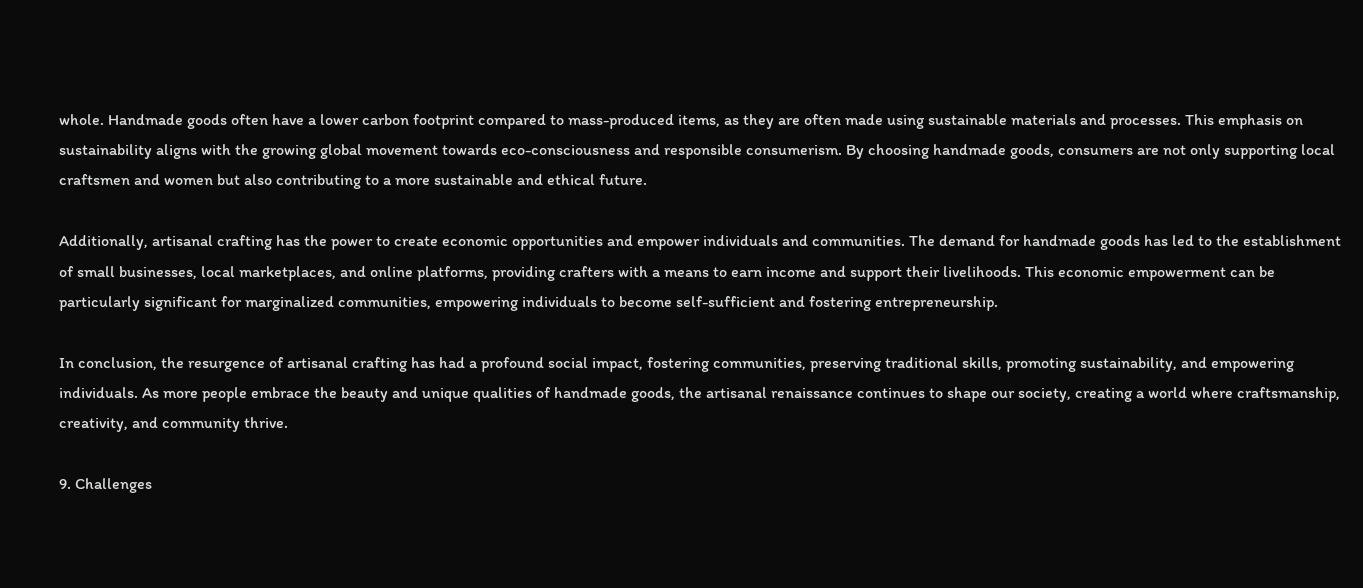whole. Handmade goods often have a lower carbon footprint compared to mass-produced items, as they are often made using sustainable materials and processes. This emphasis on sustainability aligns with the growing global movement towards eco-consciousness and responsible consumerism. By choosing handmade goods, consumers are not only supporting local craftsmen and women but also contributing to a more sustainable and ethical future.

Additionally, artisanal crafting has the power to create economic opportunities and empower individuals and communities. The demand for handmade goods has led to the establishment of small businesses, local marketplaces, and online platforms, providing crafters with a means to earn income and support their livelihoods. This economic empowerment can be particularly significant for marginalized communities, empowering individuals to become self-sufficient and fostering entrepreneurship.

In conclusion, the resurgence of artisanal crafting has had a profound social impact, fostering communities, preserving traditional skills, promoting sustainability, and empowering individuals. As more people embrace the beauty and unique qualities of handmade goods, the artisanal renaissance continues to shape our society, creating a world where craftsmanship, creativity, and community thrive.

9. Challenges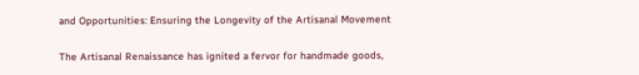and Opportunities: Ensuring the Longevity of the Artisanal Movement

The Artisanal Renaissance has ignited a fervor for handmade goods,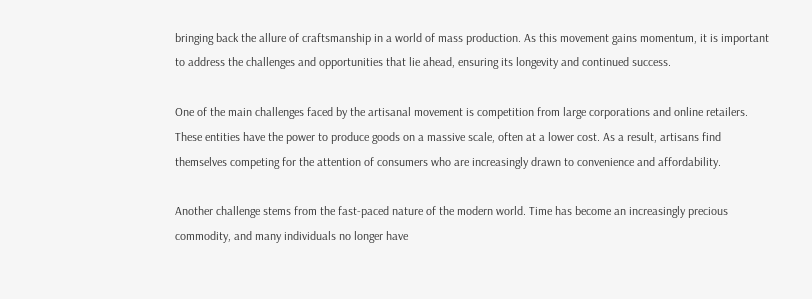bringing back the allure of craftsmanship in a world of mass production. As this movement gains momentum, it is important to address the challenges and opportunities that lie ahead, ensuring its longevity and continued success.

One of the main challenges faced by the artisanal movement is competition from large corporations and online retailers. These entities have the power to produce goods on a massive scale, often at a lower cost. As a result, artisans find themselves competing for the attention of consumers who are increasingly drawn to convenience and affordability.

Another challenge stems from the fast-paced nature of the modern world. Time has become an increasingly precious commodity, and many individuals no longer have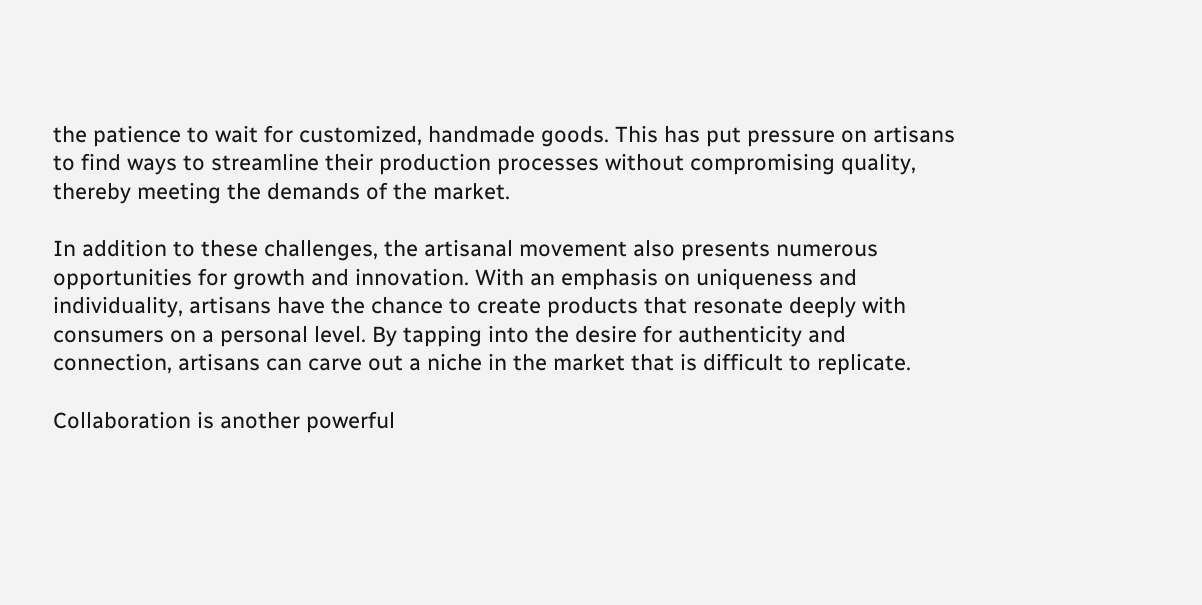the patience to wait for customized, handmade goods. This has put pressure on artisans to find ways to streamline their production processes without compromising quality, thereby meeting the demands of the market.

In addition to these challenges, the artisanal movement also presents numerous opportunities for growth and innovation. With an emphasis on uniqueness and individuality, artisans have the chance to create products that resonate deeply with consumers on a personal level. By tapping into the desire for authenticity and connection, artisans can carve out a niche in the market that is difficult to replicate.

Collaboration is another powerful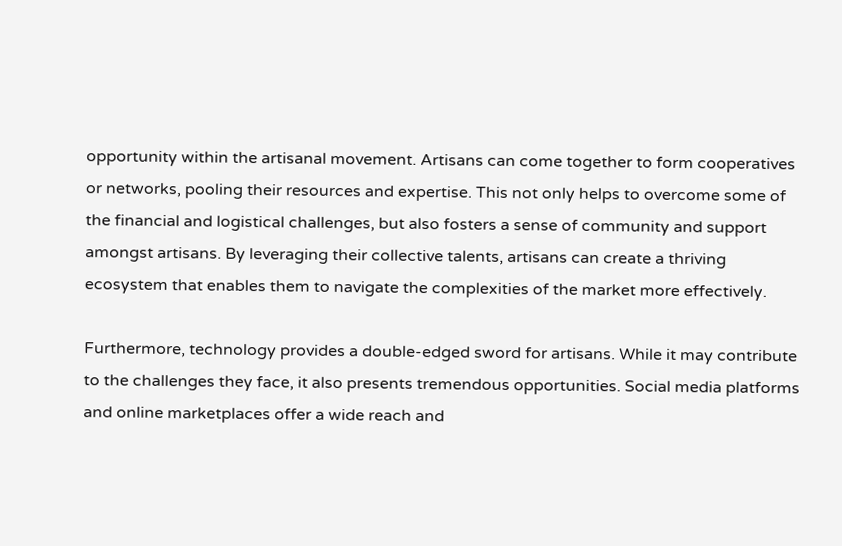opportunity within the artisanal movement. Artisans can come together to form cooperatives or networks, pooling their resources and expertise. This not only helps to overcome some of the financial and logistical challenges, but also fosters a sense of community and support amongst artisans. By leveraging their collective talents, artisans can create a thriving ecosystem that enables them to navigate the complexities of the market more effectively.

Furthermore, technology provides a double-edged sword for artisans. While it may contribute to the challenges they face, it also presents tremendous opportunities. Social media platforms and online marketplaces offer a wide reach and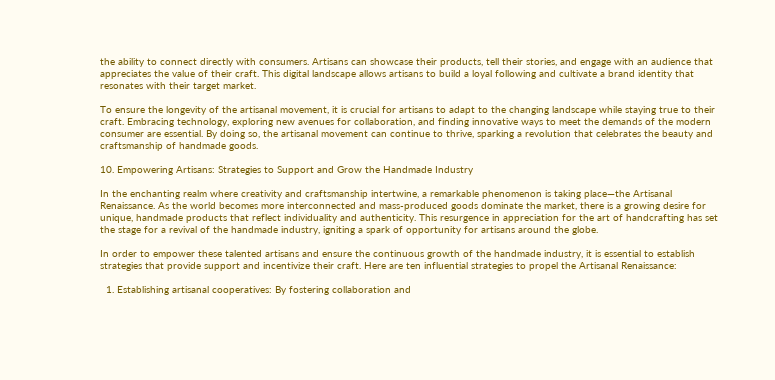the ability to connect directly with consumers. Artisans can showcase their products, tell their stories, and engage with an audience that appreciates the value of their craft. This digital landscape allows artisans to build a loyal following and cultivate a brand identity that resonates with their target market.

To ensure the longevity of the artisanal movement, it is crucial for artisans to adapt to the changing landscape while staying true to their craft. Embracing technology, exploring new avenues for collaboration, and finding innovative ways to meet the demands of the modern consumer are essential. By doing so, the artisanal movement can continue to thrive, sparking a revolution that celebrates the beauty and craftsmanship of handmade goods.

10. Empowering Artisans: Strategies to Support and Grow the Handmade Industry

In the enchanting realm where creativity and craftsmanship intertwine, a remarkable phenomenon is taking place—the Artisanal Renaissance. As the world becomes more interconnected and mass-produced goods dominate the market, there is a growing desire for unique, handmade products that reflect individuality and authenticity. This resurgence in appreciation for the art of handcrafting has set the stage for a revival of the handmade industry, igniting a spark of opportunity for artisans around the globe.

In order to empower these talented artisans and ensure the continuous growth of the handmade industry, it is essential to establish strategies that provide support and incentivize their craft. Here are ten influential strategies to propel the Artisanal Renaissance:

  1. Establishing artisanal cooperatives: By fostering collaboration and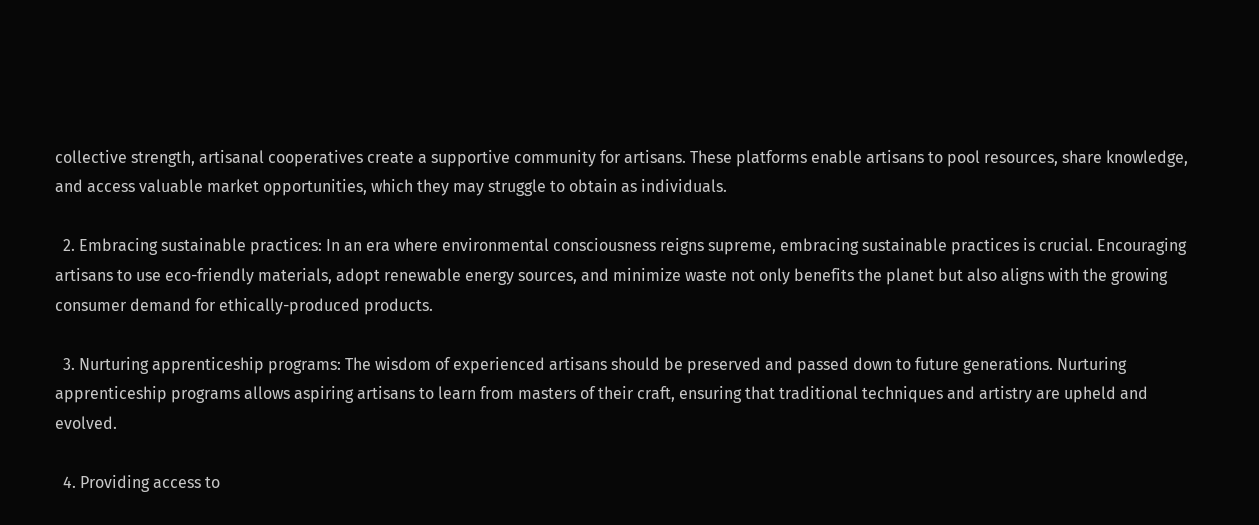collective strength, artisanal cooperatives create a supportive community for artisans. These platforms enable artisans to pool resources, share knowledge, and access valuable market opportunities, which they may struggle to obtain as individuals.

  2. Embracing sustainable practices: In an era where environmental consciousness reigns supreme, embracing sustainable practices is crucial. Encouraging artisans to use eco-friendly materials, adopt renewable energy sources, and minimize waste not only benefits the planet but also aligns with the growing consumer demand for ethically-produced products.

  3. Nurturing apprenticeship programs: The wisdom of experienced artisans should be preserved and passed down to future generations. Nurturing apprenticeship programs allows aspiring artisans to learn from masters of their craft, ensuring that traditional techniques and artistry are upheld and evolved.

  4. Providing access to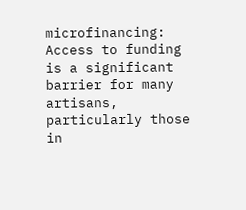microfinancing: Access to funding is a significant barrier for many artisans, particularly those in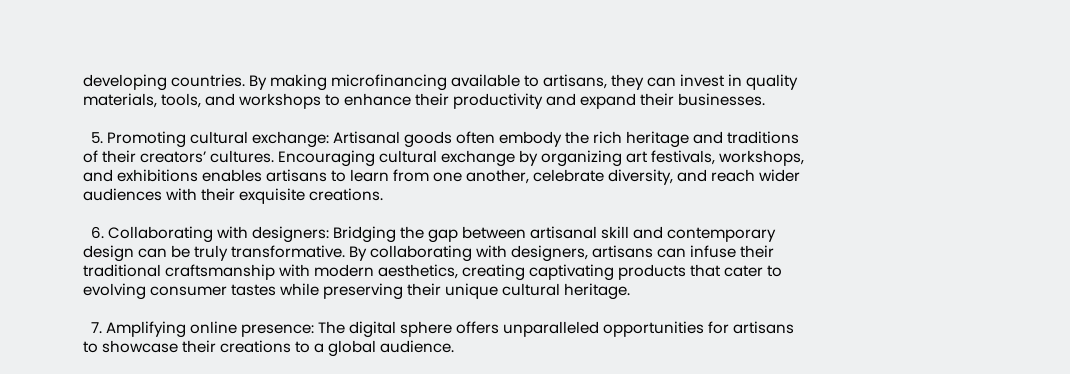developing countries. By making microfinancing available to artisans, they can invest in quality materials, tools, and workshops to enhance their productivity and expand their businesses.

  5. Promoting cultural exchange: Artisanal goods often embody the rich heritage and traditions of their creators’ cultures. Encouraging cultural exchange by organizing art festivals, workshops, and exhibitions enables artisans to learn from one another, celebrate diversity, and reach wider audiences with their exquisite creations.

  6. Collaborating with designers: Bridging the gap between artisanal skill and contemporary design can be truly transformative. By collaborating with designers, artisans can infuse their traditional craftsmanship with modern aesthetics, creating captivating products that cater to evolving consumer tastes while preserving their unique cultural heritage.

  7. Amplifying online presence: The digital sphere offers unparalleled opportunities for artisans to showcase their creations to a global audience.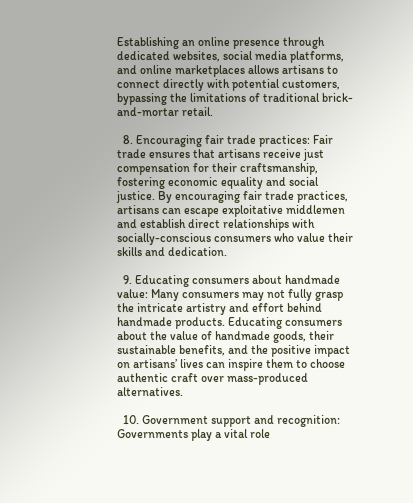Establishing an online presence through dedicated websites, social media platforms, and online marketplaces allows artisans to connect directly with potential customers, bypassing the limitations of traditional brick-and-mortar retail.

  8. Encouraging fair trade practices: Fair trade ensures that artisans receive just compensation for their craftsmanship, fostering economic equality and social justice. By encouraging fair trade practices, artisans can escape exploitative middlemen and establish direct relationships with socially-conscious consumers who value their skills and dedication.

  9. Educating consumers about handmade value: Many consumers may not fully grasp the intricate artistry and effort behind handmade products. Educating consumers about the value of handmade goods, their sustainable benefits, and the positive impact on artisans’ lives can inspire them to choose authentic craft over mass-produced alternatives.

  10. Government support and recognition: Governments play a vital role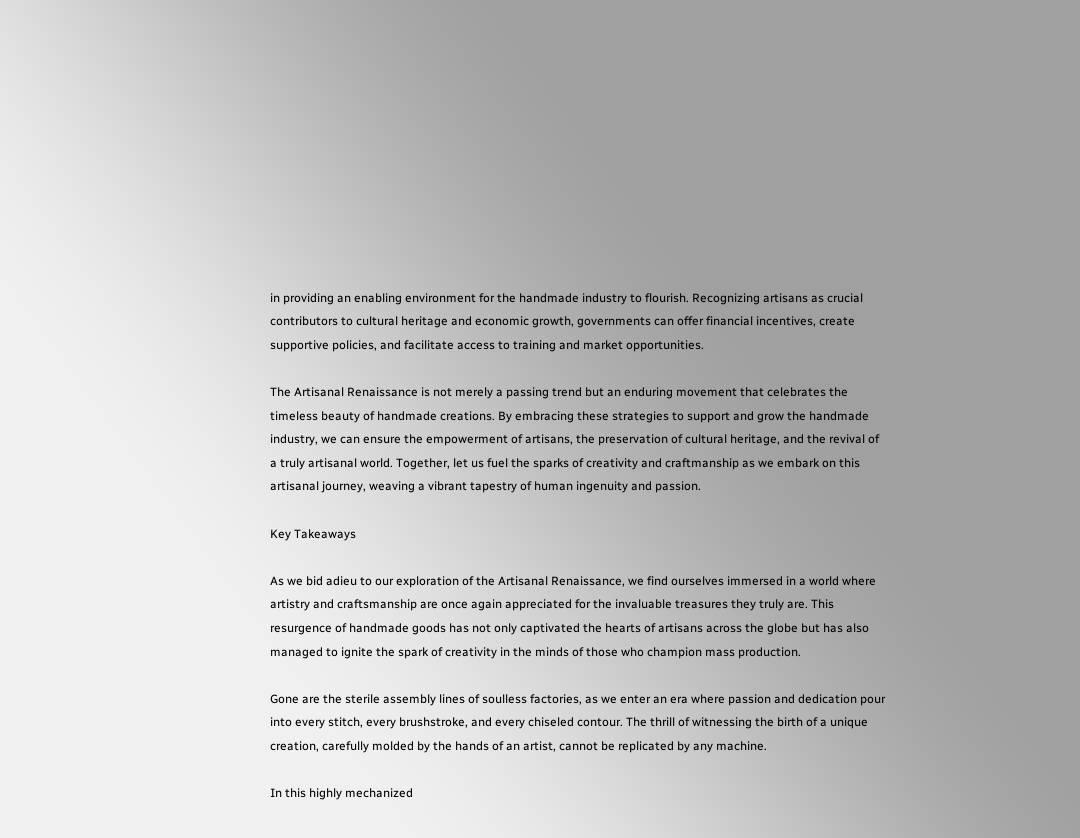in providing an enabling environment for the handmade industry to flourish. Recognizing artisans as crucial contributors to cultural heritage and economic growth, governments can offer financial incentives, create supportive policies, and facilitate access to training and market opportunities.

The Artisanal Renaissance is not merely a passing trend but an enduring movement that celebrates the timeless beauty of handmade creations. By embracing these strategies to support and grow the handmade industry, we can ensure the empowerment of artisans, the preservation of cultural heritage, and the revival of a truly artisanal world. Together, let us fuel the sparks of creativity and craftmanship as we embark on this artisanal journey, weaving a vibrant tapestry of human ingenuity and passion.

Key Takeaways

As we bid adieu to our exploration of the Artisanal Renaissance, we find ourselves immersed in a world where artistry and craftsmanship are once again appreciated for the invaluable treasures they truly are. This resurgence of handmade goods has not only captivated the hearts of artisans across the globe but has also managed to ignite the spark of creativity in the minds of those who champion mass production.

Gone are the sterile assembly lines of soulless factories, as we enter an era where passion and dedication pour into every stitch, every brushstroke, and every chiseled contour. The thrill of witnessing the birth of a unique creation, carefully molded by the hands of an artist, cannot be replicated by any machine.

In this highly mechanized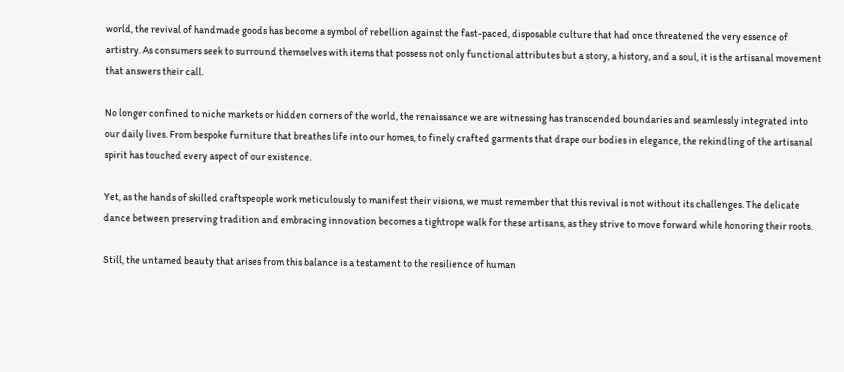world, the revival of handmade goods has become a symbol of rebellion against the fast-paced, disposable culture that had once threatened the very essence of artistry. As consumers seek to surround themselves with items that possess not only functional attributes but a story, a history, and a soul, it is the artisanal movement that answers their call.

No longer confined to niche markets or hidden corners of the world, the renaissance we are witnessing has transcended boundaries and seamlessly integrated into our daily lives. From bespoke furniture that breathes life into our homes, to finely crafted garments that drape our bodies in elegance, the rekindling of the artisanal spirit has touched every aspect of our existence.

Yet, as the hands of skilled craftspeople work meticulously to manifest their visions, we must remember that this revival is not without its challenges. The delicate dance between preserving tradition and embracing innovation becomes a tightrope walk for these artisans, as they strive to move forward while honoring their roots.

Still, the untamed beauty that arises from this balance is a testament to the resilience of human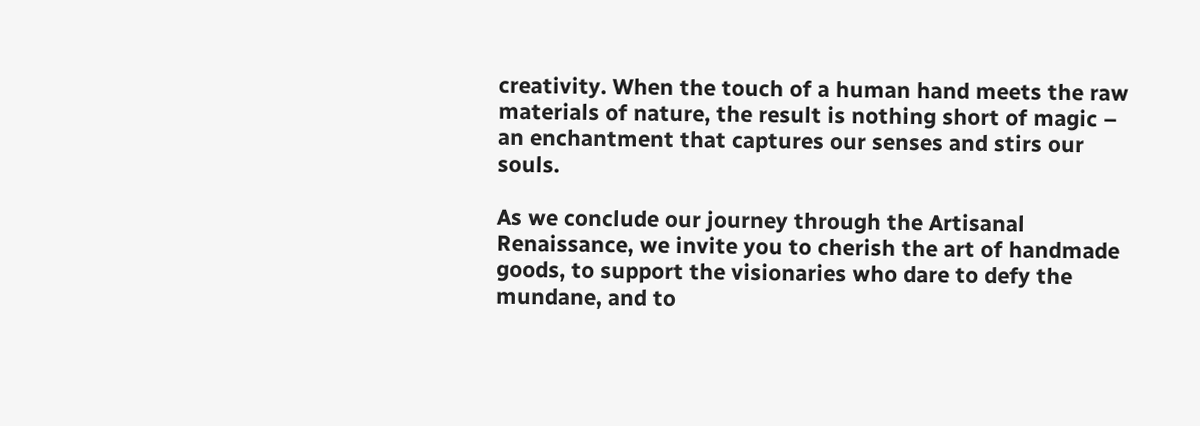creativity. When the touch of a human hand meets the raw materials of nature, the result is nothing short of magic – an enchantment that captures our senses and stirs our souls.

As we conclude our journey through the Artisanal Renaissance, we invite you to cherish the art of handmade goods, to support the visionaries who dare to defy the mundane, and to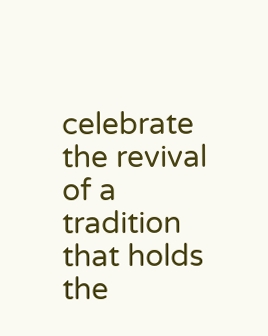celebrate the revival of a tradition that holds the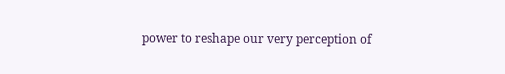power to reshape our very perception of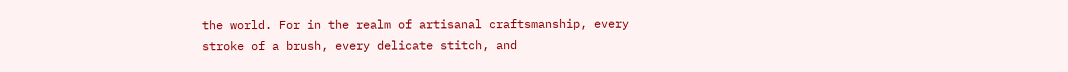the world. For in the realm of artisanal craftsmanship, every stroke of a brush, every delicate stitch, and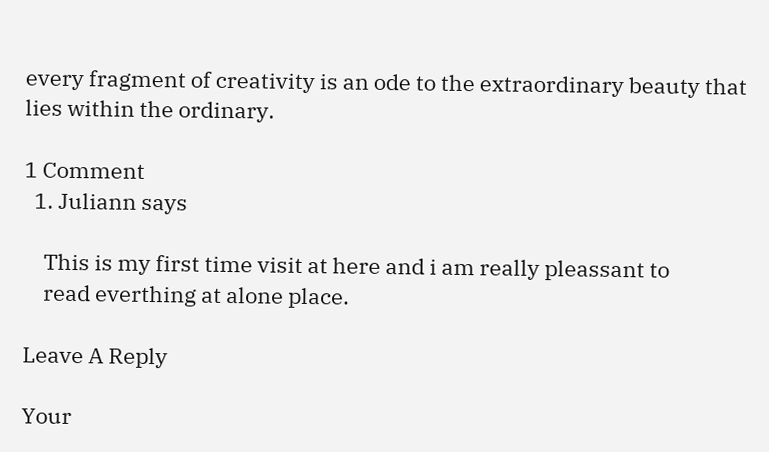every fragment of creativity is an ode to the extraordinary beauty that lies within the ordinary.

1 Comment
  1. Juliann says

    This is my first time visit at here and i am really pleassant to
    read everthing at alone place.

Leave A Reply

Your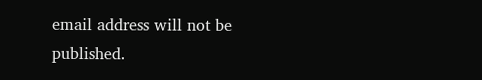email address will not be published.